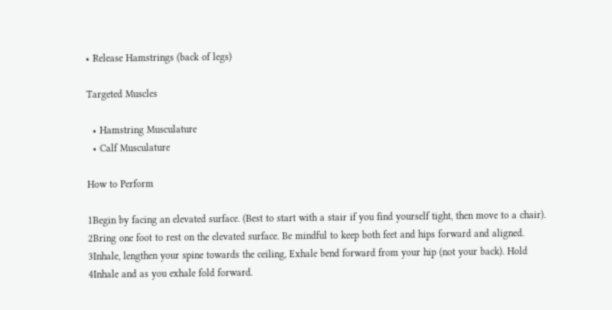• Release Hamstrings (back of legs)

Targeted Muscles

  • Hamstring Musculature
  • Calf Musculature

How to Perform

1Begin by facing an elevated surface. (Best to start with a stair if you find yourself tight, then move to a chair).
2Bring one foot to rest on the elevated surface. Be mindful to keep both feet and hips forward and aligned.
3Inhale, lengthen your spine towards the ceiling, Exhale bend forward from your hip (not your back). Hold
4Inhale and as you exhale fold forward.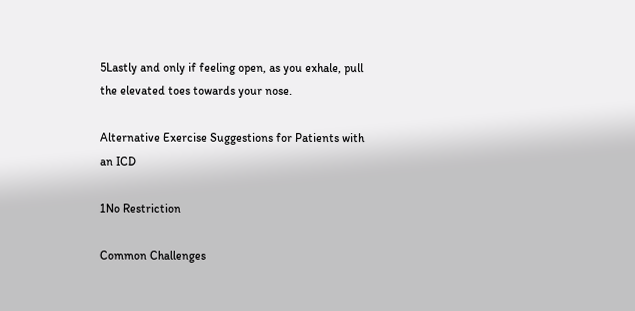5Lastly and only if feeling open, as you exhale, pull the elevated toes towards your nose.

Alternative Exercise Suggestions for Patients with an ICD

1No Restriction

Common Challenges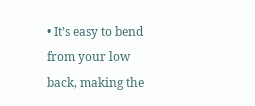• It’s easy to bend from your low back, making the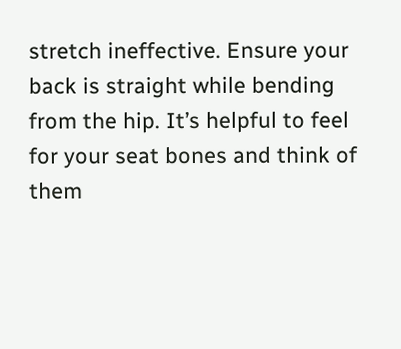stretch ineffective. Ensure your back is straight while bending from the hip. It’s helpful to feel for your seat bones and think of them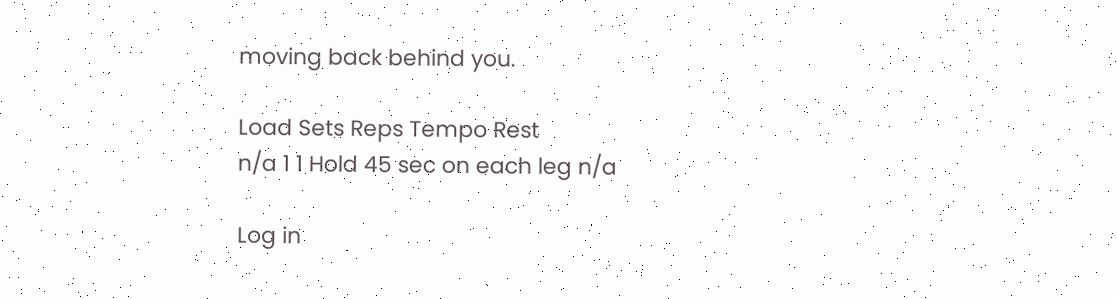moving back behind you.

Load Sets Reps Tempo Rest
n/a 1 1 Hold 45 sec on each leg n/a

Log in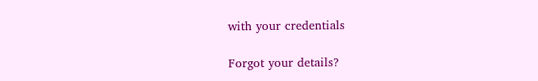with your credentials

Forgot your details?